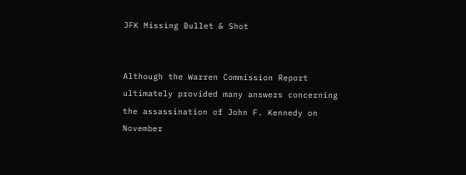JFK Missing Bullet & Shot


Although the Warren Commission Report ultimately provided many answers concerning the assassination of John F. Kennedy on November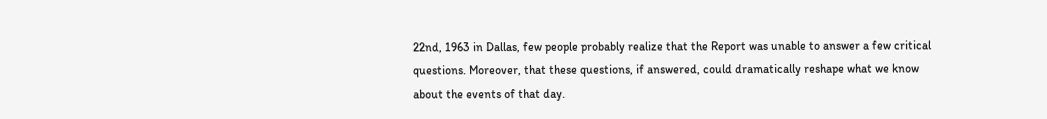22nd, 1963 in Dallas, few people probably realize that the Report was unable to answer a few critical questions. Moreover, that these questions, if answered, could dramatically reshape what we know about the events of that day.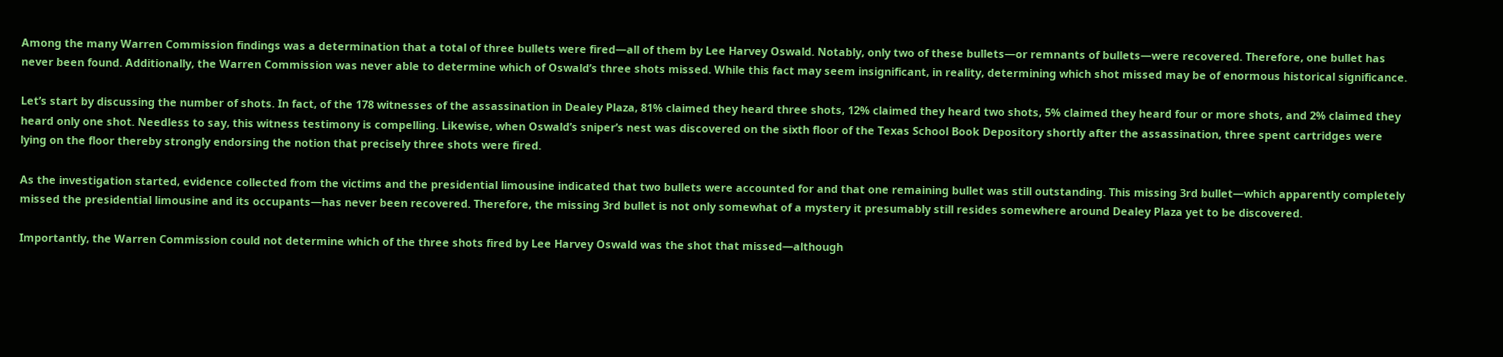Among the many Warren Commission findings was a determination that a total of three bullets were fired—all of them by Lee Harvey Oswald. Notably, only two of these bullets—or remnants of bullets—were recovered. Therefore, one bullet has never been found. Additionally, the Warren Commission was never able to determine which of Oswald’s three shots missed. While this fact may seem insignificant, in reality, determining which shot missed may be of enormous historical significance.

Let’s start by discussing the number of shots. In fact, of the 178 witnesses of the assassination in Dealey Plaza, 81% claimed they heard three shots, 12% claimed they heard two shots, 5% claimed they heard four or more shots, and 2% claimed they heard only one shot. Needless to say, this witness testimony is compelling. Likewise, when Oswald’s sniper’s nest was discovered on the sixth floor of the Texas School Book Depository shortly after the assassination, three spent cartridges were lying on the floor thereby strongly endorsing the notion that precisely three shots were fired.

As the investigation started, evidence collected from the victims and the presidential limousine indicated that two bullets were accounted for and that one remaining bullet was still outstanding. This missing 3rd bullet—which apparently completely missed the presidential limousine and its occupants—has never been recovered. Therefore, the missing 3rd bullet is not only somewhat of a mystery it presumably still resides somewhere around Dealey Plaza yet to be discovered.

Importantly, the Warren Commission could not determine which of the three shots fired by Lee Harvey Oswald was the shot that missed—although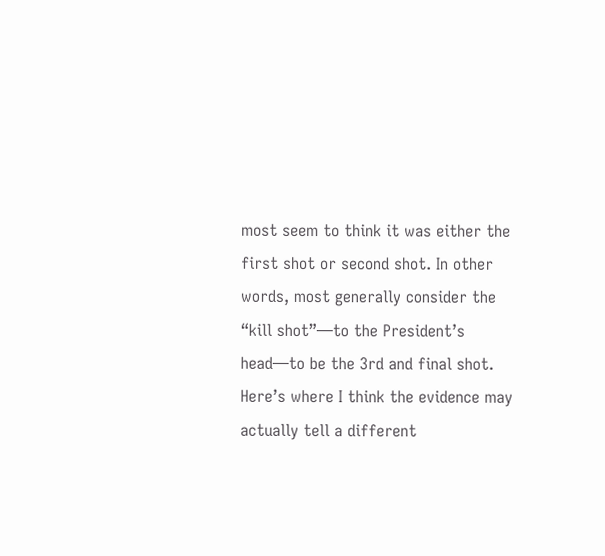most seem to think it was either the first shot or second shot. In other words, most generally consider the “kill shot”—to the President’s head—to be the 3rd and final shot. Here’s where I think the evidence may actually tell a different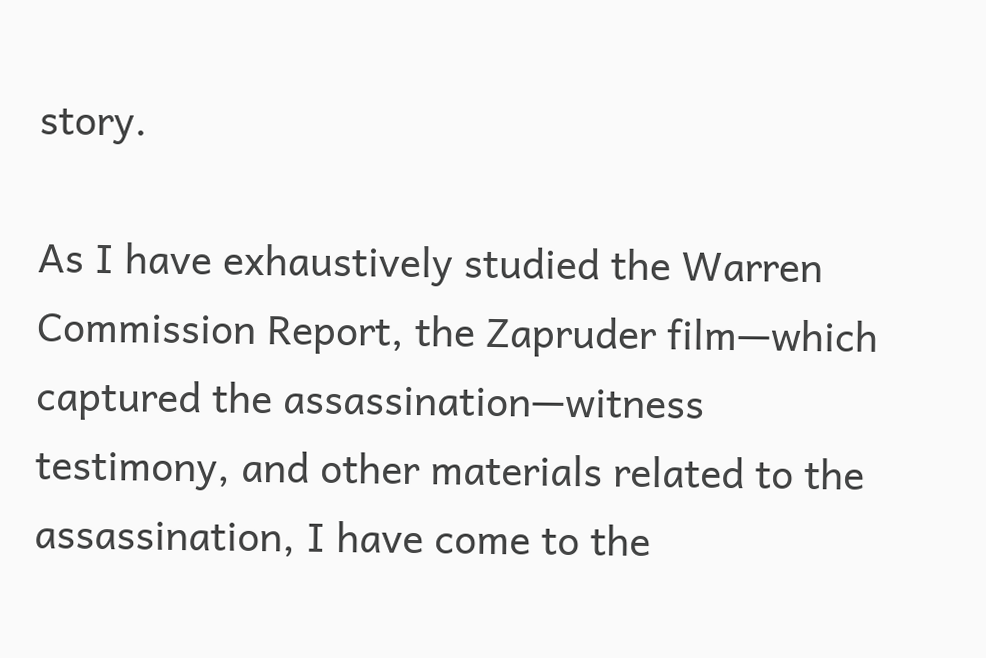story.

As I have exhaustively studied the Warren Commission Report, the Zapruder film—which captured the assassination—witness testimony, and other materials related to the assassination, I have come to the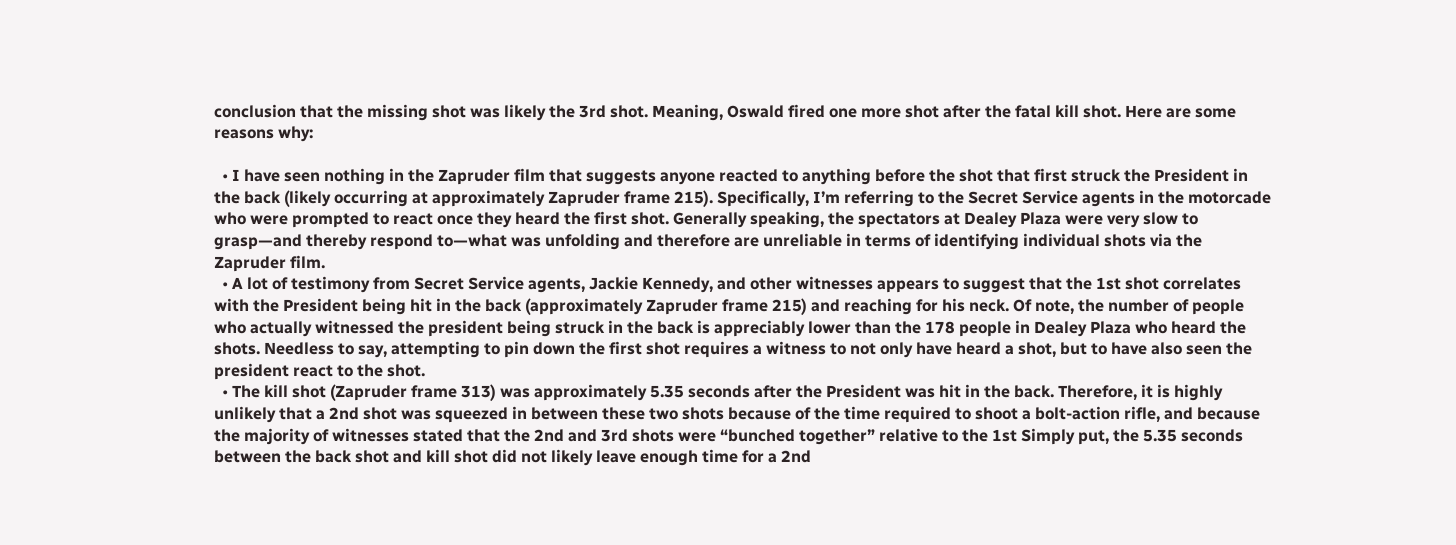conclusion that the missing shot was likely the 3rd shot. Meaning, Oswald fired one more shot after the fatal kill shot. Here are some reasons why:

  • I have seen nothing in the Zapruder film that suggests anyone reacted to anything before the shot that first struck the President in the back (likely occurring at approximately Zapruder frame 215). Specifically, I’m referring to the Secret Service agents in the motorcade who were prompted to react once they heard the first shot. Generally speaking, the spectators at Dealey Plaza were very slow to grasp—and thereby respond to—what was unfolding and therefore are unreliable in terms of identifying individual shots via the Zapruder film.
  • A lot of testimony from Secret Service agents, Jackie Kennedy, and other witnesses appears to suggest that the 1st shot correlates with the President being hit in the back (approximately Zapruder frame 215) and reaching for his neck. Of note, the number of people who actually witnessed the president being struck in the back is appreciably lower than the 178 people in Dealey Plaza who heard the shots. Needless to say, attempting to pin down the first shot requires a witness to not only have heard a shot, but to have also seen the president react to the shot.
  • The kill shot (Zapruder frame 313) was approximately 5.35 seconds after the President was hit in the back. Therefore, it is highly unlikely that a 2nd shot was squeezed in between these two shots because of the time required to shoot a bolt-action rifle, and because the majority of witnesses stated that the 2nd and 3rd shots were “bunched together” relative to the 1st Simply put, the 5.35 seconds between the back shot and kill shot did not likely leave enough time for a 2nd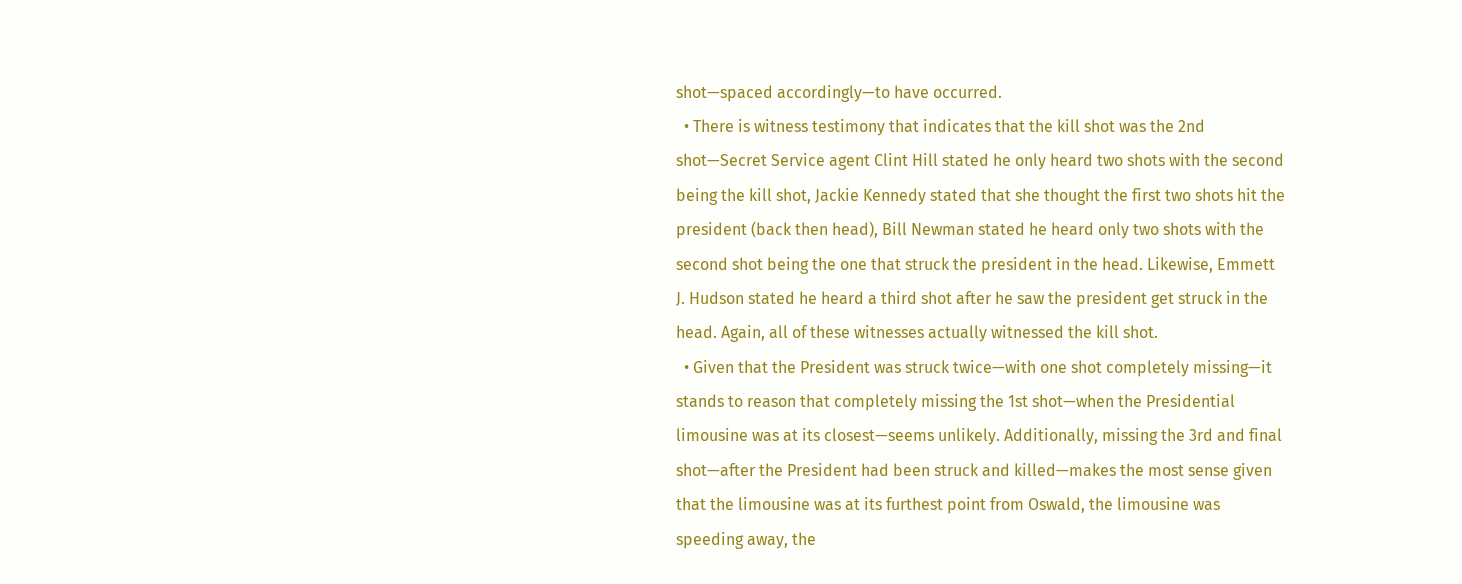shot—spaced accordingly—to have occurred.
  • There is witness testimony that indicates that the kill shot was the 2nd shot—Secret Service agent Clint Hill stated he only heard two shots with the second being the kill shot, Jackie Kennedy stated that she thought the first two shots hit the president (back then head), Bill Newman stated he heard only two shots with the second shot being the one that struck the president in the head. Likewise, Emmett J. Hudson stated he heard a third shot after he saw the president get struck in the head. Again, all of these witnesses actually witnessed the kill shot.
  • Given that the President was struck twice—with one shot completely missing—it stands to reason that completely missing the 1st shot—when the Presidential limousine was at its closest—seems unlikely. Additionally, missing the 3rd and final shot—after the President had been struck and killed—makes the most sense given that the limousine was at its furthest point from Oswald, the limousine was speeding away, the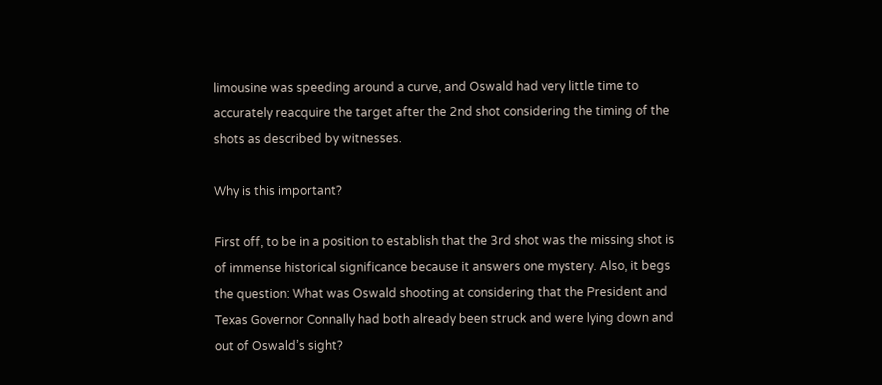limousine was speeding around a curve, and Oswald had very little time to accurately reacquire the target after the 2nd shot considering the timing of the shots as described by witnesses.

Why is this important?

First off, to be in a position to establish that the 3rd shot was the missing shot is of immense historical significance because it answers one mystery. Also, it begs the question: What was Oswald shooting at considering that the President and Texas Governor Connally had both already been struck and were lying down and out of Oswald’s sight?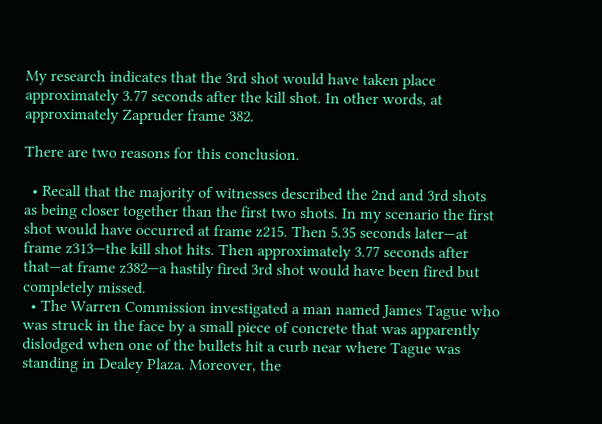My research indicates that the 3rd shot would have taken place approximately 3.77 seconds after the kill shot. In other words, at approximately Zapruder frame 382.

There are two reasons for this conclusion.

  • Recall that the majority of witnesses described the 2nd and 3rd shots as being closer together than the first two shots. In my scenario the first shot would have occurred at frame z215. Then 5.35 seconds later—at frame z313—the kill shot hits. Then approximately 3.77 seconds after that—at frame z382—a hastily fired 3rd shot would have been fired but completely missed.
  • The Warren Commission investigated a man named James Tague who was struck in the face by a small piece of concrete that was apparently dislodged when one of the bullets hit a curb near where Tague was standing in Dealey Plaza. Moreover, the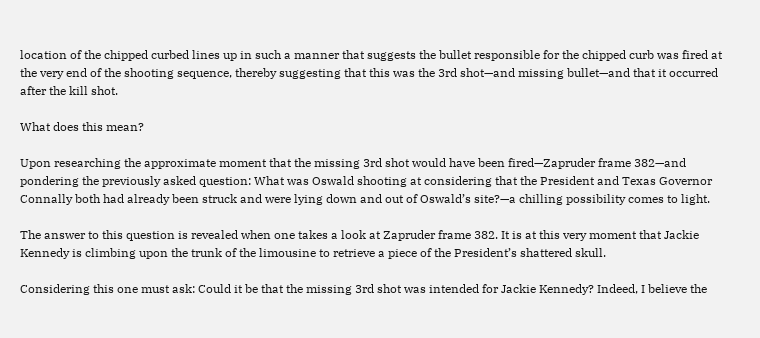location of the chipped curbed lines up in such a manner that suggests the bullet responsible for the chipped curb was fired at the very end of the shooting sequence, thereby suggesting that this was the 3rd shot—and missing bullet—and that it occurred after the kill shot.

What does this mean?

Upon researching the approximate moment that the missing 3rd shot would have been fired—Zapruder frame 382—and pondering the previously asked question: What was Oswald shooting at considering that the President and Texas Governor Connally both had already been struck and were lying down and out of Oswald’s site?—a chilling possibility comes to light.

The answer to this question is revealed when one takes a look at Zapruder frame 382. It is at this very moment that Jackie Kennedy is climbing upon the trunk of the limousine to retrieve a piece of the President’s shattered skull.

Considering this one must ask: Could it be that the missing 3rd shot was intended for Jackie Kennedy? Indeed, I believe the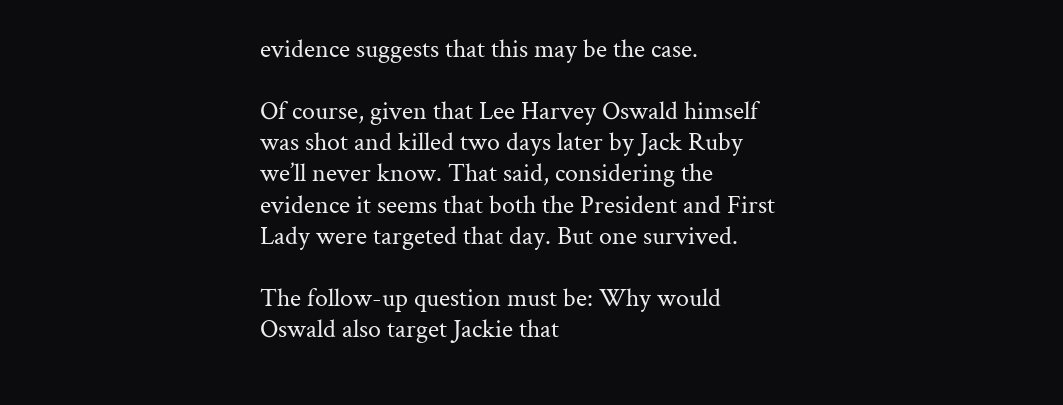evidence suggests that this may be the case.

Of course, given that Lee Harvey Oswald himself was shot and killed two days later by Jack Ruby we’ll never know. That said, considering the evidence it seems that both the President and First Lady were targeted that day. But one survived.

The follow-up question must be: Why would Oswald also target Jackie that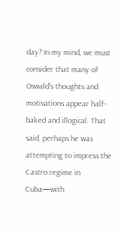day? In my mind, we must consider that many of Oswald’s thoughts and motivations appear half-baked and illogical. That said, perhaps he was attempting to impress the Castro regime in Cuba—with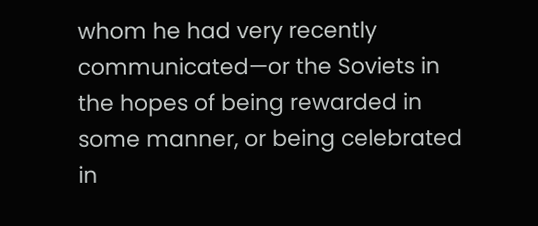whom he had very recently communicated—or the Soviets in the hopes of being rewarded in some manner, or being celebrated in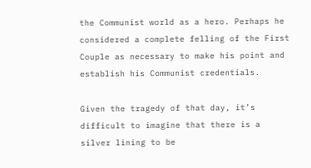the Communist world as a hero. Perhaps he considered a complete felling of the First Couple as necessary to make his point and establish his Communist credentials.

Given the tragedy of that day, it’s difficult to imagine that there is a silver lining to be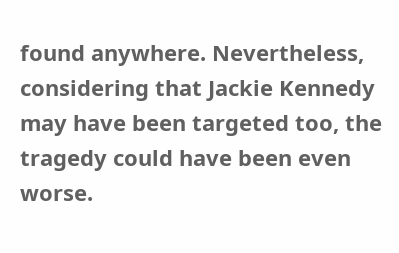found anywhere. Nevertheless, considering that Jackie Kennedy may have been targeted too, the tragedy could have been even worse.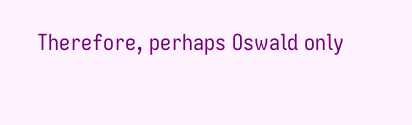Therefore, perhaps Oswald only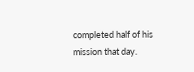completed half of his mission that day.